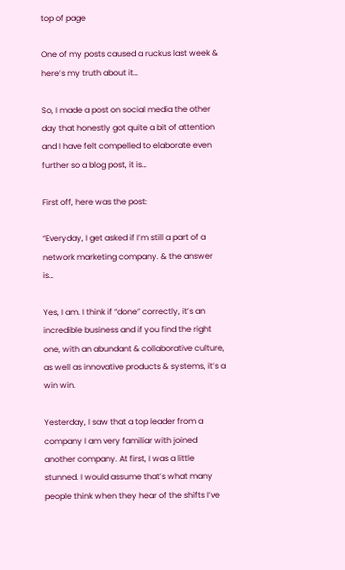top of page

One of my posts caused a ruckus last week & here’s my truth about it…

So, I made a post on social media the other day that honestly got quite a bit of attention and I have felt compelled to elaborate even further so a blog post, it is…

First off, here was the post:

“Everyday, I get asked if I’m still a part of a network marketing company. & the answer is…

Yes, I am. I think if “done” correctly, it’s an incredible business and if you find the right one, with an abundant & collaborative culture, as well as innovative products & systems, it’s a win win.

Yesterday, I saw that a top leader from a company I am very familiar with joined another company. At first, I was a little stunned. I would assume that’s what many people think when they hear of the shifts I’ve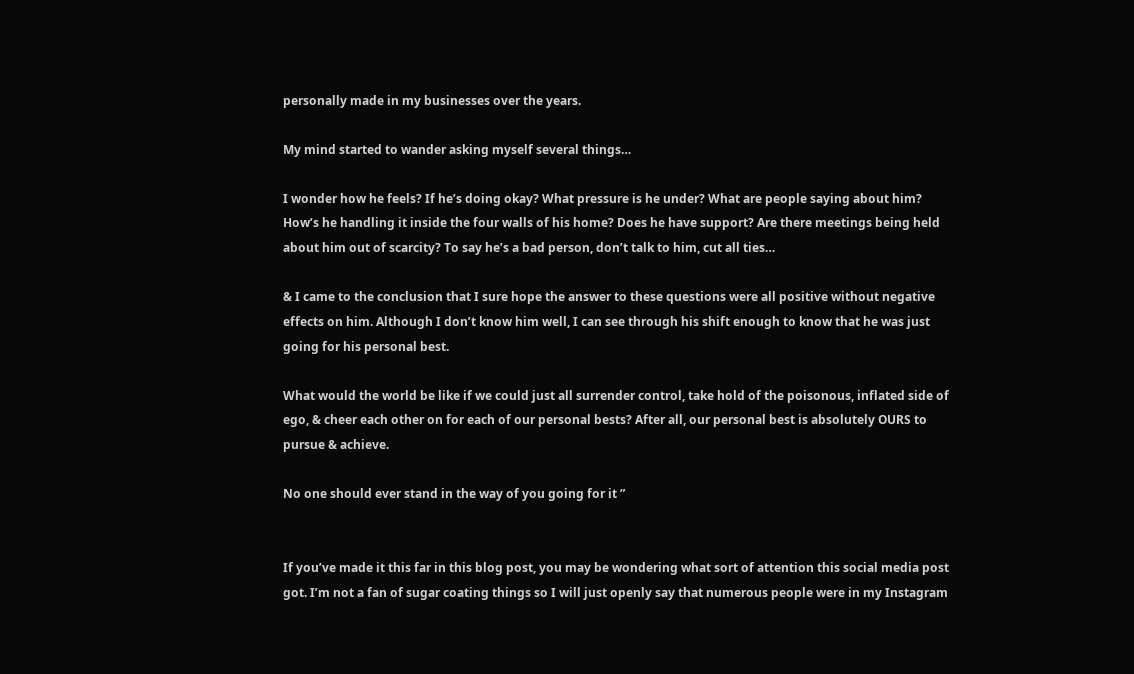personally made in my businesses over the years.

My mind started to wander asking myself several things…

I wonder how he feels? If he’s doing okay? What pressure is he under? What are people saying about him? How’s he handling it inside the four walls of his home? Does he have support? Are there meetings being held about him out of scarcity? To say he’s a bad person, don’t talk to him, cut all ties…

& I came to the conclusion that I sure hope the answer to these questions were all positive without negative effects on him. Although I don’t know him well, I can see through his shift enough to know that he was just going for his personal best.

What would the world be like if we could just all surrender control, take hold of the poisonous, inflated side of ego, & cheer each other on for each of our personal bests? After all, our personal best is absolutely OURS to pursue & achieve.

No one should ever stand in the way of you going for it ”


If you’ve made it this far in this blog post, you may be wondering what sort of attention this social media post got. I’m not a fan of sugar coating things so I will just openly say that numerous people were in my Instagram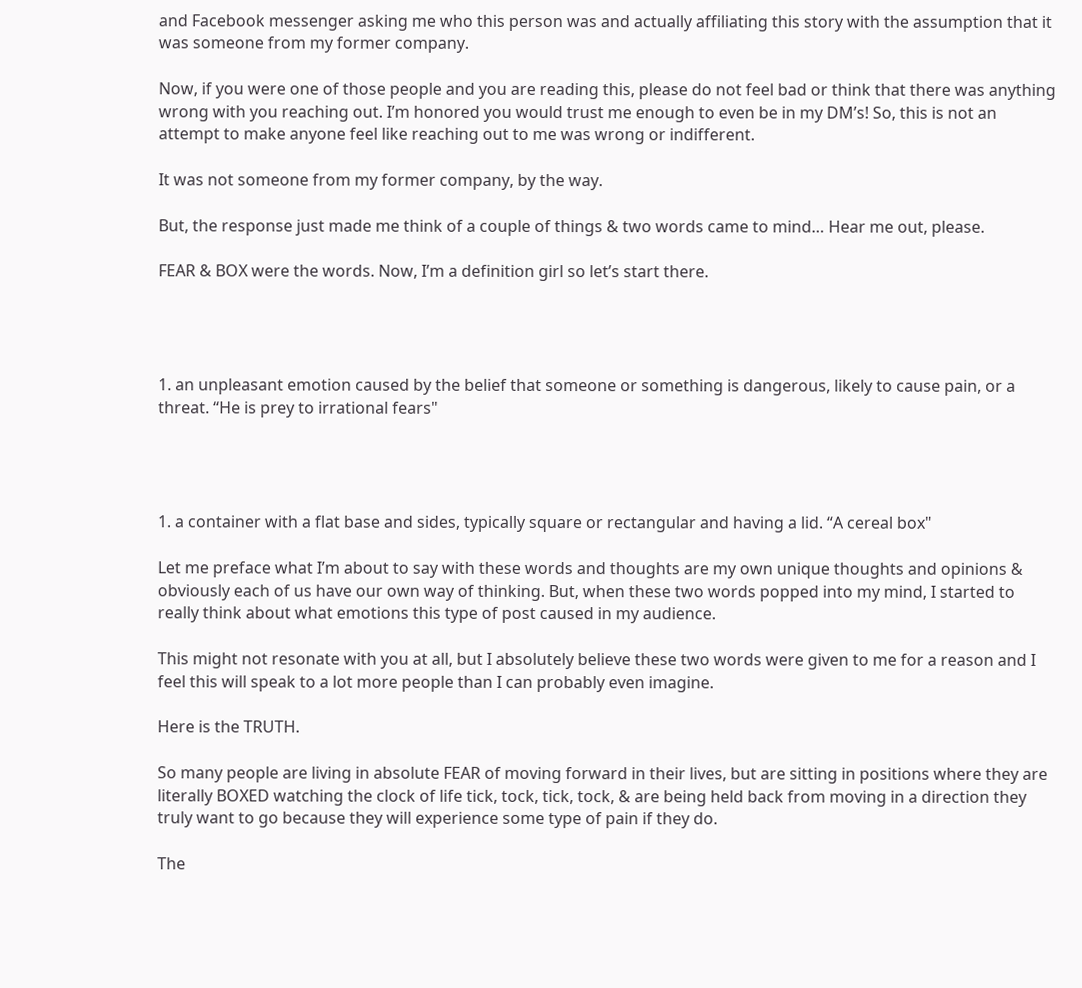and Facebook messenger asking me who this person was and actually affiliating this story with the assumption that it was someone from my former company.

Now, if you were one of those people and you are reading this, please do not feel bad or think that there was anything wrong with you reaching out. I’m honored you would trust me enough to even be in my DM’s! So, this is not an attempt to make anyone feel like reaching out to me was wrong or indifferent.

It was not someone from my former company, by the way.

But, the response just made me think of a couple of things & two words came to mind… Hear me out, please.

FEAR & BOX were the words. Now, I’m a definition girl so let’s start there.




1. an unpleasant emotion caused by the belief that someone or something is dangerous, likely to cause pain, or a threat. “He is prey to irrational fears"




1. a container with a flat base and sides, typically square or rectangular and having a lid. “A cereal box"

Let me preface what I’m about to say with these words and thoughts are my own unique thoughts and opinions & obviously each of us have our own way of thinking. But, when these two words popped into my mind, I started to really think about what emotions this type of post caused in my audience.

This might not resonate with you at all, but I absolutely believe these two words were given to me for a reason and I feel this will speak to a lot more people than I can probably even imagine.

Here is the TRUTH.

So many people are living in absolute FEAR of moving forward in their lives, but are sitting in positions where they are literally BOXED watching the clock of life tick, tock, tick, tock, & are being held back from moving in a direction they truly want to go because they will experience some type of pain if they do.

The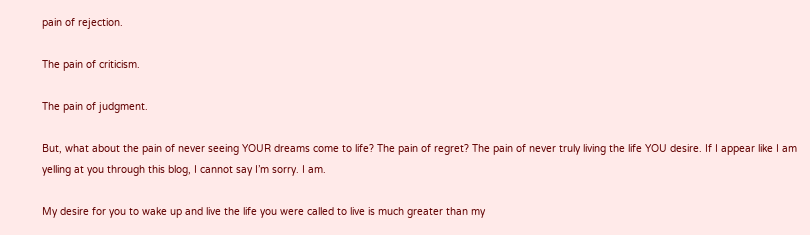pain of rejection.

The pain of criticism.

The pain of judgment.

But, what about the pain of never seeing YOUR dreams come to life? The pain of regret? The pain of never truly living the life YOU desire. If I appear like I am yelling at you through this blog, I cannot say I’m sorry. I am.

My desire for you to wake up and live the life you were called to live is much greater than my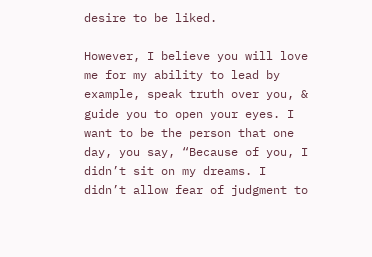desire to be liked.

However, I believe you will love me for my ability to lead by example, speak truth over you, & guide you to open your eyes. I want to be the person that one day, you say, “Because of you, I didn’t sit on my dreams. I didn’t allow fear of judgment to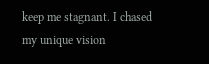keep me stagnant. I chased my unique vision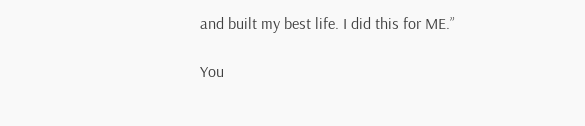and built my best life. I did this for ME.”

You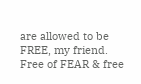are allowed to be FREE, my friend. Free of FEAR & free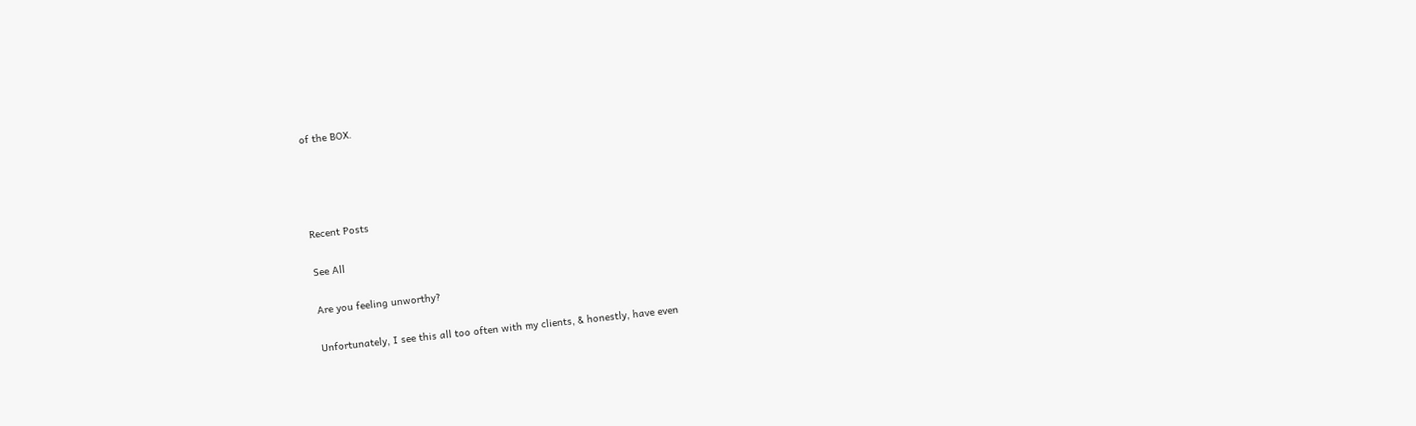of the BOX.




Recent Posts

See All

Are you feeling unworthy?

Unfortunately, I see this all too often with my clients, & honestly, have even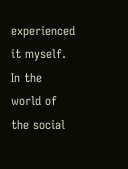experienced it myself. In the world of the social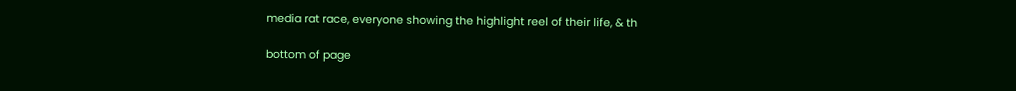media rat race, everyone showing the highlight reel of their life, & th

bottom of page